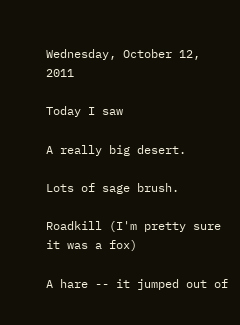Wednesday, October 12, 2011

Today I saw

A really big desert.

Lots of sage brush.

Roadkill (I'm pretty sure it was a fox)

A hare -- it jumped out of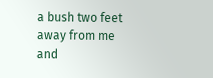a bush two feet away from me and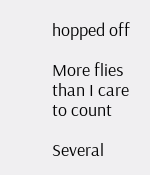hopped off

More flies than I care to count

Several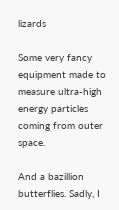lizards

Some very fancy equipment made to measure ultra-high energy particles coming from outer space.

And a bazillion butterflies. Sadly, I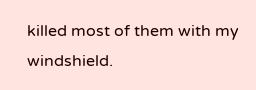killed most of them with my windshield.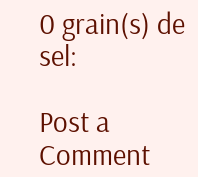0 grain(s) de sel:

Post a Comment